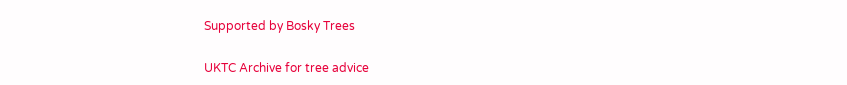Supported by Bosky Trees

UKTC Archive for tree advice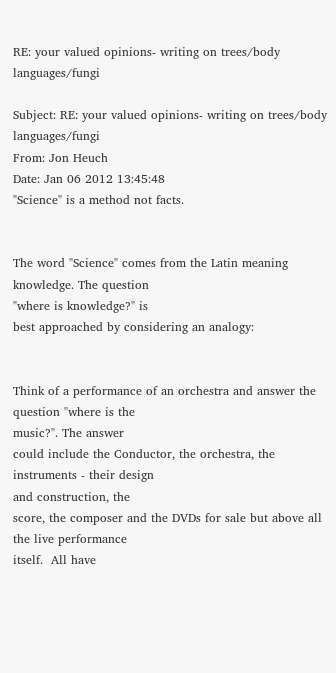RE: your valued opinions- writing on trees/body languages/fungi

Subject: RE: your valued opinions- writing on trees/body languages/fungi
From: Jon Heuch
Date: Jan 06 2012 13:45:48
"Science" is a method not facts.


The word "Science" comes from the Latin meaning knowledge. The question
"where is knowledge?" is
best approached by considering an analogy:


Think of a performance of an orchestra and answer the question "where is the
music?". The answer
could include the Conductor, the orchestra, the instruments - their design
and construction, the
score, the composer and the DVDs for sale but above all the live performance
itself.  All have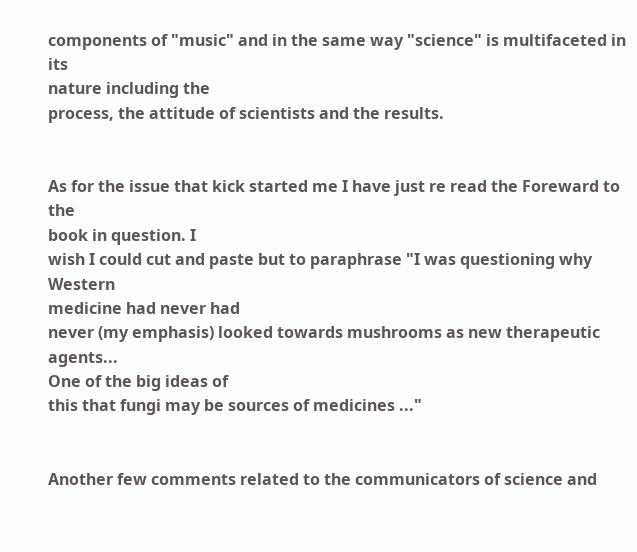components of "music" and in the same way "science" is multifaceted in its
nature including the
process, the attitude of scientists and the results.


As for the issue that kick started me I have just re read the Foreward to the
book in question. I
wish I could cut and paste but to paraphrase "I was questioning why Western
medicine had never had
never (my emphasis) looked towards mushrooms as new therapeutic agents...
One of the big ideas of
this that fungi may be sources of medicines ..."


Another few comments related to the communicators of science and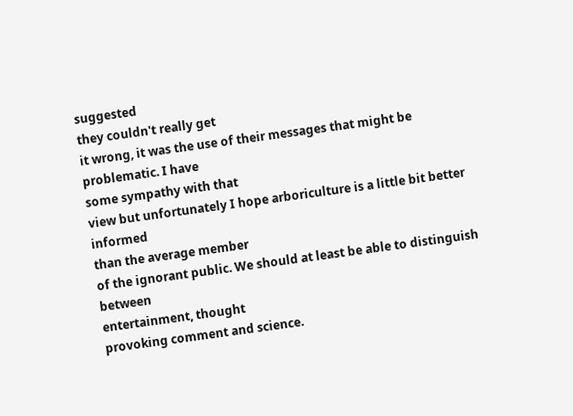suggested
they couldn't really get
it wrong, it was the use of their messages that might be problematic. I have
some sympathy with that
view but unfortunately I hope arboriculture is a little bit better informed
than the average member
of the ignorant public. We should at least be able to distinguish between
entertainment, thought
provoking comment and science.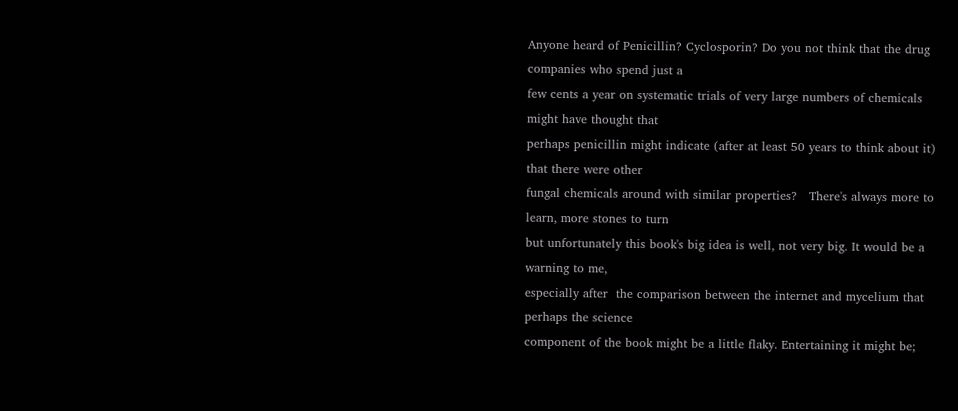Anyone heard of Penicillin? Cyclosporin? Do you not think that the drug
companies who spend just a
few cents a year on systematic trials of very large numbers of chemicals
might have thought that
perhaps penicillin might indicate (after at least 50 years to think about it)
that there were other
fungal chemicals around with similar properties?   There's always more to
learn, more stones to turn
but unfortunately this book's big idea is well, not very big. It would be a
warning to me,
especially after  the comparison between the internet and mycelium that
perhaps the science
component of the book might be a little flaky. Entertaining it might be;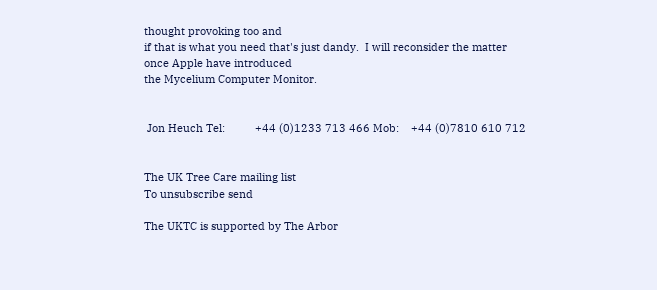thought provoking too and
if that is what you need that's just dandy.  I will reconsider the matter
once Apple have introduced
the Mycelium Computer Monitor.


 Jon Heuch Tel:          +44 (0)1233 713 466 Mob:    +44 (0)7810 610 712


The UK Tree Care mailing list
To unsubscribe send

The UKTC is supported by The Arbor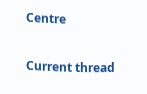Centre

Current thread